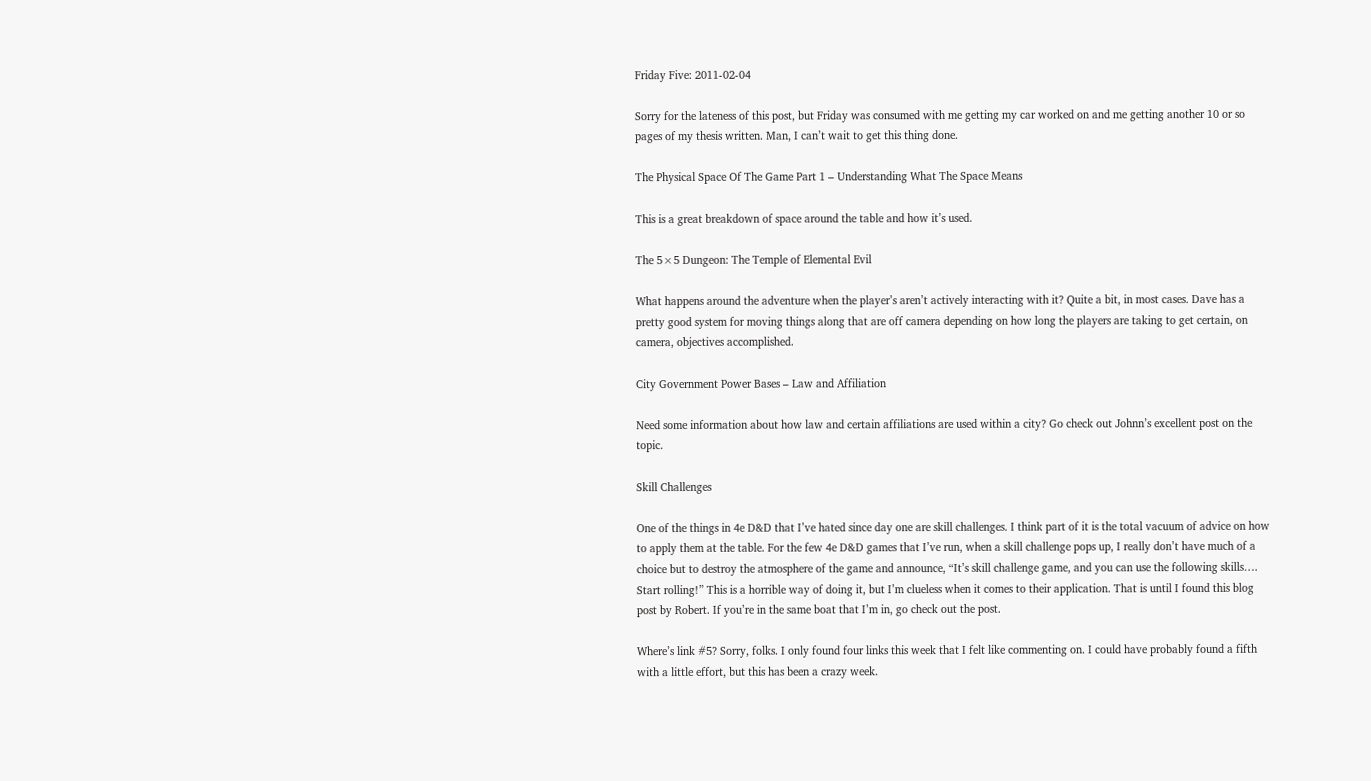Friday Five: 2011-02-04

Sorry for the lateness of this post, but Friday was consumed with me getting my car worked on and me getting another 10 or so pages of my thesis written. Man, I can’t wait to get this thing done.

The Physical Space Of The Game Part 1 – Understanding What The Space Means

This is a great breakdown of space around the table and how it’s used.

The 5×5 Dungeon: The Temple of Elemental Evil

What happens around the adventure when the player’s aren’t actively interacting with it? Quite a bit, in most cases. Dave has a pretty good system for moving things along that are off camera depending on how long the players are taking to get certain, on camera, objectives accomplished.

City Government Power Bases – Law and Affiliation

Need some information about how law and certain affiliations are used within a city? Go check out Johnn’s excellent post on the topic.

Skill Challenges

One of the things in 4e D&D that I’ve hated since day one are skill challenges. I think part of it is the total vacuum of advice on how to apply them at the table. For the few 4e D&D games that I’ve run, when a skill challenge pops up, I really don’t have much of a choice but to destroy the atmosphere of the game and announce, “It’s skill challenge game, and you can use the following skills…. Start rolling!” This is a horrible way of doing it, but I’m clueless when it comes to their application. That is until I found this blog post by Robert. If you’re in the same boat that I’m in, go check out the post.

Where’s link #5? Sorry, folks. I only found four links this week that I felt like commenting on. I could have probably found a fifth with a little effort, but this has been a crazy week.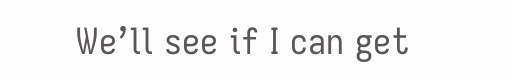We’ll see if I can get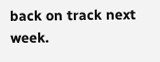back on track next week.